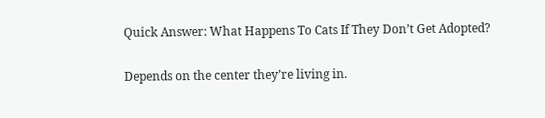Quick Answer: What Happens To Cats If They Don’t Get Adopted?

Depends on the center they’re living in.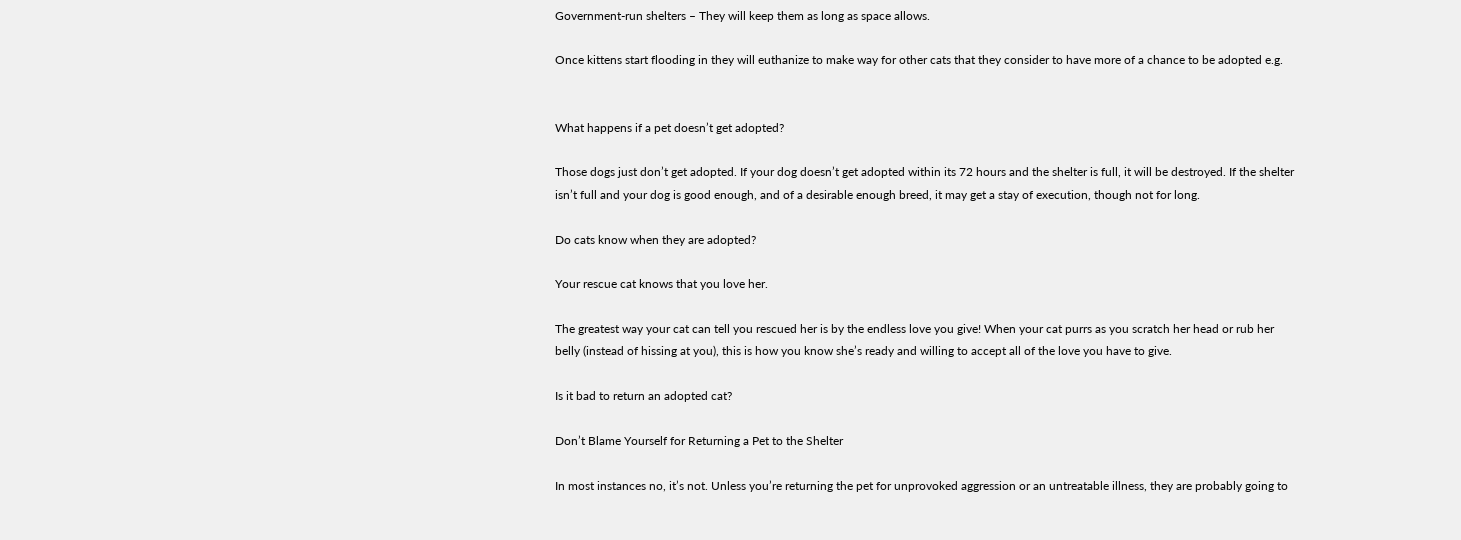Government-run shelters – They will keep them as long as space allows.

Once kittens start flooding in they will euthanize to make way for other cats that they consider to have more of a chance to be adopted e.g.


What happens if a pet doesn’t get adopted?

Those dogs just don’t get adopted. If your dog doesn’t get adopted within its 72 hours and the shelter is full, it will be destroyed. If the shelter isn’t full and your dog is good enough, and of a desirable enough breed, it may get a stay of execution, though not for long.

Do cats know when they are adopted?

Your rescue cat knows that you love her.

The greatest way your cat can tell you rescued her is by the endless love you give! When your cat purrs as you scratch her head or rub her belly (instead of hissing at you), this is how you know she’s ready and willing to accept all of the love you have to give.

Is it bad to return an adopted cat?

Don’t Blame Yourself for Returning a Pet to the Shelter

In most instances no, it’s not. Unless you’re returning the pet for unprovoked aggression or an untreatable illness, they are probably going to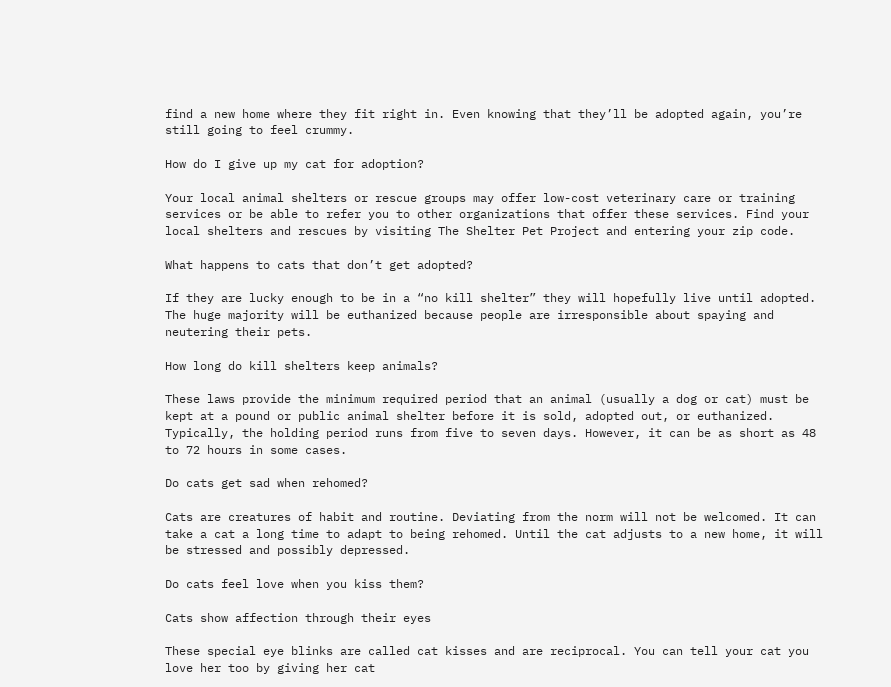find a new home where they fit right in. Even knowing that they’ll be adopted again, you’re still going to feel crummy.

How do I give up my cat for adoption?

Your local animal shelters or rescue groups may offer low-cost veterinary care or training services or be able to refer you to other organizations that offer these services. Find your local shelters and rescues by visiting The Shelter Pet Project and entering your zip code.

What happens to cats that don’t get adopted?

If they are lucky enough to be in a “no kill shelter” they will hopefully live until adopted. The huge majority will be euthanized because people are irresponsible about spaying and neutering their pets.

How long do kill shelters keep animals?

These laws provide the minimum required period that an animal (usually a dog or cat) must be kept at a pound or public animal shelter before it is sold, adopted out, or euthanized. Typically, the holding period runs from five to seven days. However, it can be as short as 48 to 72 hours in some cases.

Do cats get sad when rehomed?

Cats are creatures of habit and routine. Deviating from the norm will not be welcomed. It can take a cat a long time to adapt to being rehomed. Until the cat adjusts to a new home, it will be stressed and possibly depressed.

Do cats feel love when you kiss them?

Cats show affection through their eyes

These special eye blinks are called cat kisses and are reciprocal. You can tell your cat you love her too by giving her cat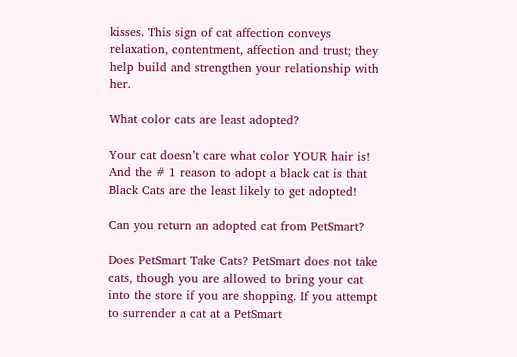kisses. This sign of cat affection conveys relaxation, contentment, affection and trust; they help build and strengthen your relationship with her.

What color cats are least adopted?

Your cat doesn’t care what color YOUR hair is! And the # 1 reason to adopt a black cat is that Black Cats are the least likely to get adopted!

Can you return an adopted cat from PetSmart?

Does PetSmart Take Cats? PetSmart does not take cats, though you are allowed to bring your cat into the store if you are shopping. If you attempt to surrender a cat at a PetSmart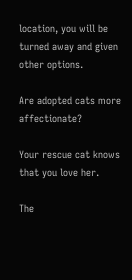location, you will be turned away and given other options.

Are adopted cats more affectionate?

Your rescue cat knows that you love her.

The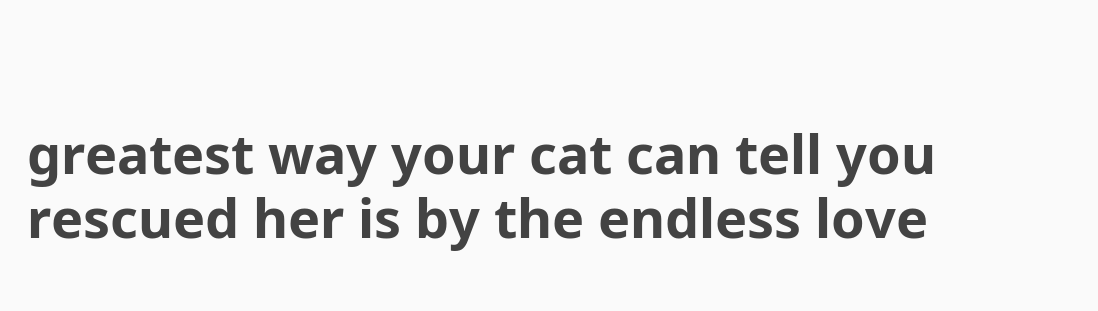greatest way your cat can tell you rescued her is by the endless love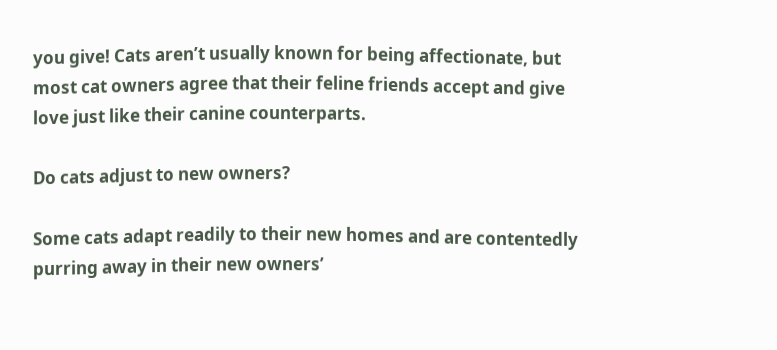you give! Cats aren’t usually known for being affectionate, but most cat owners agree that their feline friends accept and give love just like their canine counterparts.

Do cats adjust to new owners?

Some cats adapt readily to their new homes and are contentedly purring away in their new owners’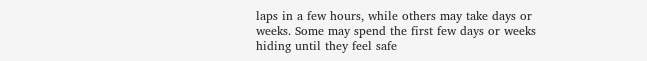laps in a few hours, while others may take days or weeks. Some may spend the first few days or weeks hiding until they feel safe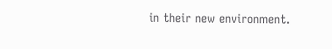in their new environment.